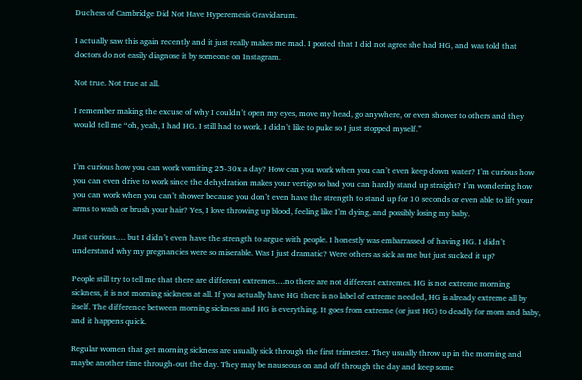Duchess of Cambridge Did Not Have Hyperemesis Gravidarum.

I actually saw this again recently and it just really makes me mad. I posted that I did not agree she had HG, and was told that doctors do not easily diagnose it by someone on Instagram.

Not true. Not true at all.

I remember making the excuse of why I couldn’t open my eyes, move my head, go anywhere, or even shower to others and they would tell me “oh, yeah, I had HG. I still had to work. I didn’t like to puke so I just stopped myself.”


I’m curious how you can work vomiting 25-30x a day? How can you work when you can’t even keep down water? I’m curious how you can even drive to work since the dehydration makes your vertigo so bad you can hardly stand up straight? I’m wondering how you can work when you can’t shower because you don’t even have the strength to stand up for 10 seconds or even able to lift your arms to wash or brush your hair? Yes, I love throwing up blood, feeling like I’m dying, and possibly losing my baby.

Just curious…. but I didn’t even have the strength to argue with people. I honestly was embarrassed of having HG. I didn’t understand why my pregnancies were so miserable. Was I just dramatic? Were others as sick as me but just sucked it up?

People still try to tell me that there are different extremes….no there are not different extremes. HG is not extreme morning sickness, it is not morning sickness at all. If you actually have HG there is no label of extreme needed, HG is already extreme all by itself. The difference between morning sickness and HG is everything. It goes from extreme (or just HG) to deadly for mom and baby, and it happens quick.

Regular women that get morning sickness are usually sick through the first trimester. They usually throw up in the morning and maybe another time through-out the day. They may be nauseous on and off through the day and keep some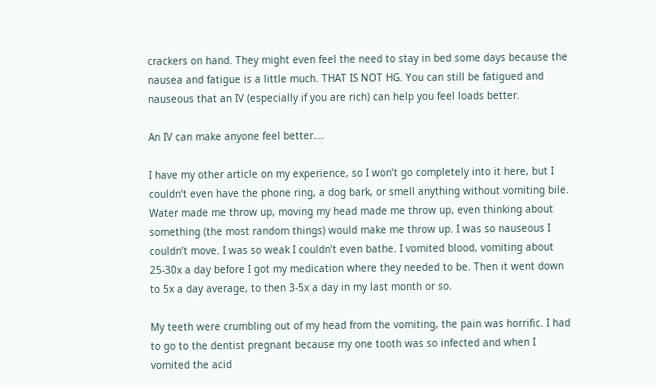crackers on hand. They might even feel the need to stay in bed some days because the nausea and fatigue is a little much. THAT IS NOT HG. You can still be fatigued and nauseous that an IV (especially if you are rich) can help you feel loads better.

An IV can make anyone feel better….

I have my other article on my experience, so I won’t go completely into it here, but I couldn’t even have the phone ring, a dog bark, or smell anything without vomiting bile. Water made me throw up, moving my head made me throw up, even thinking about something (the most random things) would make me throw up. I was so nauseous I couldn’t move. I was so weak I couldn’t even bathe. I vomited blood, vomiting about 25-30x a day before I got my medication where they needed to be. Then it went down to 5x a day average, to then 3-5x a day in my last month or so.

My teeth were crumbling out of my head from the vomiting, the pain was horrific. I had to go to the dentist pregnant because my one tooth was so infected and when I vomited the acid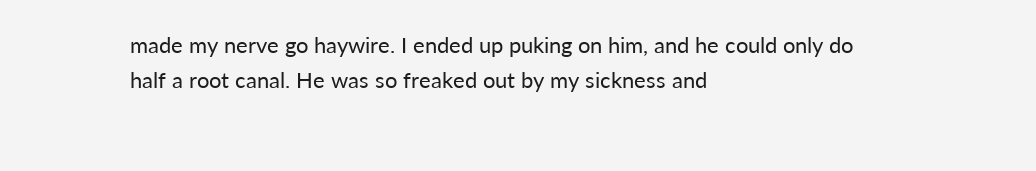made my nerve go haywire. I ended up puking on him, and he could only do half a root canal. He was so freaked out by my sickness and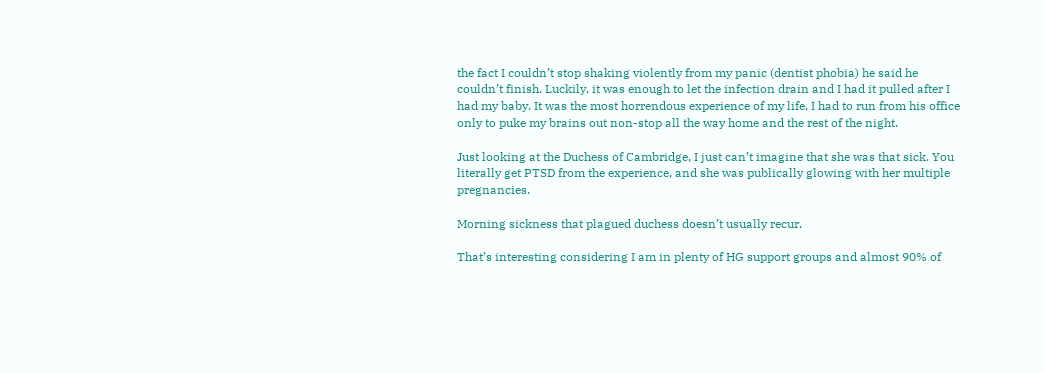the fact I couldn’t stop shaking violently from my panic (dentist phobia) he said he couldn’t finish. Luckily, it was enough to let the infection drain and I had it pulled after I had my baby. It was the most horrendous experience of my life, I had to run from his office only to puke my brains out non-stop all the way home and the rest of the night.

Just looking at the Duchess of Cambridge, I just can’t imagine that she was that sick. You literally get PTSD from the experience, and she was publically glowing with her multiple pregnancies.

Morning sickness that plagued duchess doesn’t usually recur.

That’s interesting considering I am in plenty of HG support groups and almost 90% of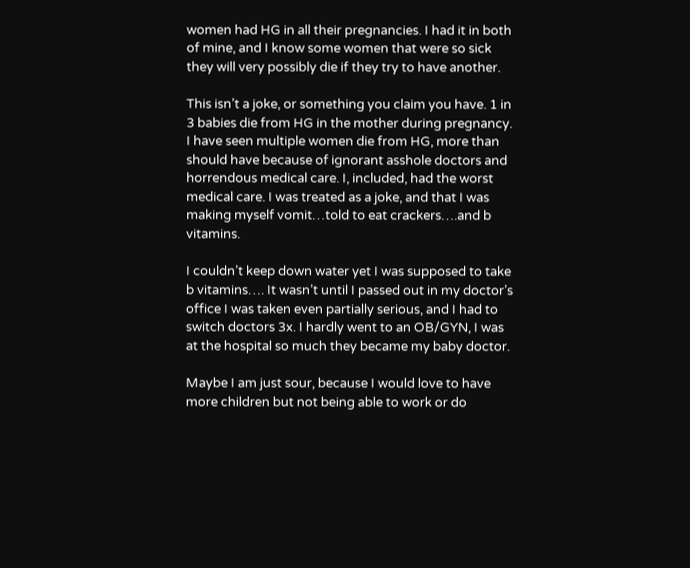women had HG in all their pregnancies. I had it in both of mine, and I know some women that were so sick they will very possibly die if they try to have another.

This isn’t a joke, or something you claim you have. 1 in 3 babies die from HG in the mother during pregnancy. I have seen multiple women die from HG, more than should have because of ignorant asshole doctors and horrendous medical care. I, included, had the worst medical care. I was treated as a joke, and that I was making myself vomit…told to eat crackers….and b vitamins.

I couldn’t keep down water yet I was supposed to take b vitamins…. It wasn’t until I passed out in my doctor’s office I was taken even partially serious, and I had to switch doctors 3x. I hardly went to an OB/GYN, I was at the hospital so much they became my baby doctor.

Maybe I am just sour, because I would love to have more children but not being able to work or do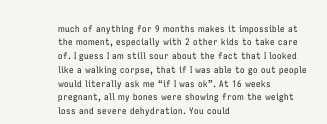much of anything for 9 months makes it impossible at the moment, especially with 2 other kids to take care of. I guess I am still sour about the fact that I looked like a walking corpse, that if I was able to go out people would literally ask me “if I was ok”. At 16 weeks pregnant, all my bones were showing from the weight loss and severe dehydration. You could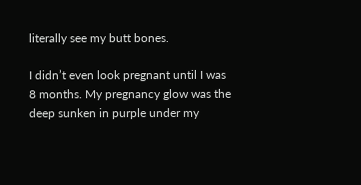literally see my butt bones.

I didn’t even look pregnant until I was 8 months. My pregnancy glow was the deep sunken in purple under my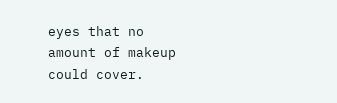eyes that no amount of makeup could cover.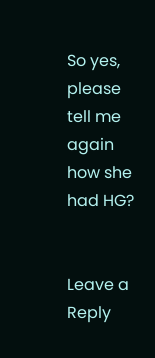So yes, please tell me again how she had HG?


Leave a Reply